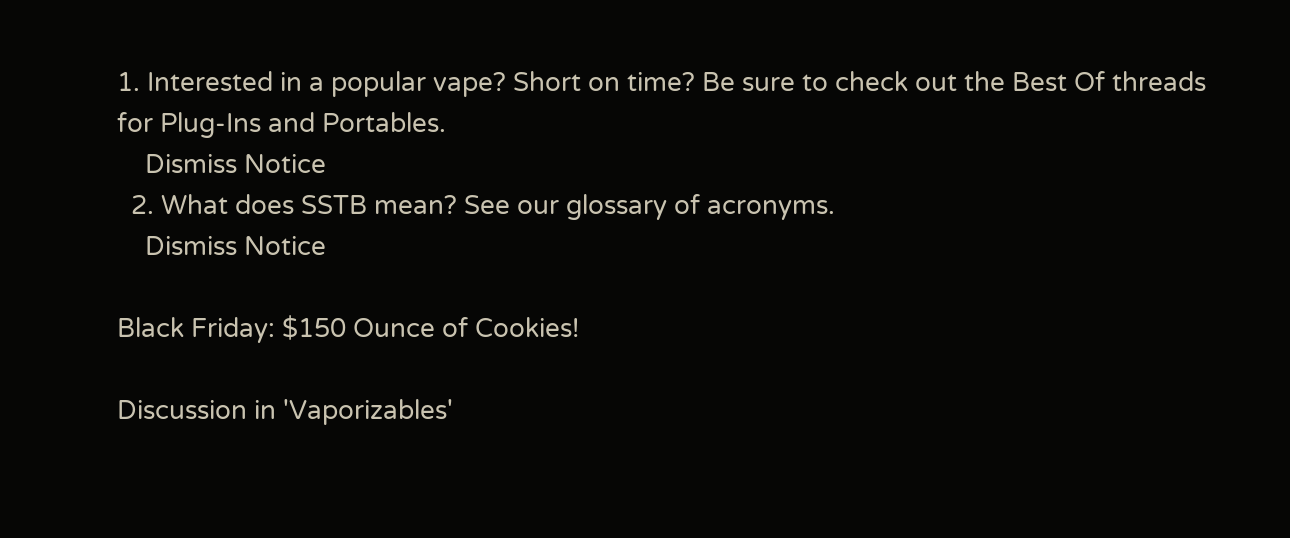1. Interested in a popular vape? Short on time? Be sure to check out the Best Of threads for Plug-Ins and Portables.
    Dismiss Notice
  2. What does SSTB mean? See our glossary of acronyms.
    Dismiss Notice

Black Friday: $150 Ounce of Cookies!

Discussion in 'Vaporizables'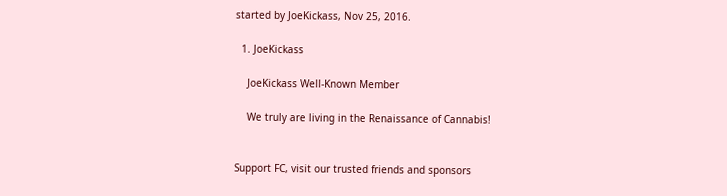started by JoeKickass, Nov 25, 2016.

  1. JoeKickass

    JoeKickass Well-Known Member

    We truly are living in the Renaissance of Cannabis!


Support FC, visit our trusted friends and sponsors